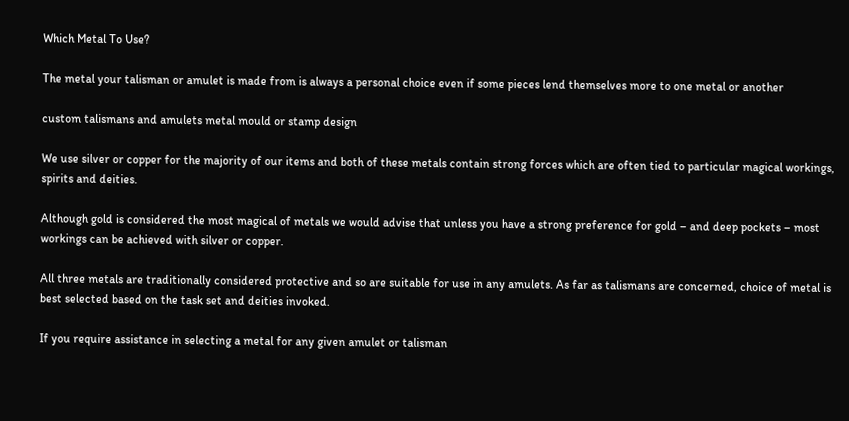Which Metal To Use?

The metal your talisman or amulet is made from is always a personal choice even if some pieces lend themselves more to one metal or another

custom talismans and amulets metal mould or stamp design

We use silver or copper for the majority of our items and both of these metals contain strong forces which are often tied to particular magical workings, spirits and deities.

Although gold is considered the most magical of metals we would advise that unless you have a strong preference for gold – and deep pockets – most workings can be achieved with silver or copper.

All three metals are traditionally considered protective and so are suitable for use in any amulets. As far as talismans are concerned, choice of metal is best selected based on the task set and deities invoked.

If you require assistance in selecting a metal for any given amulet or talisman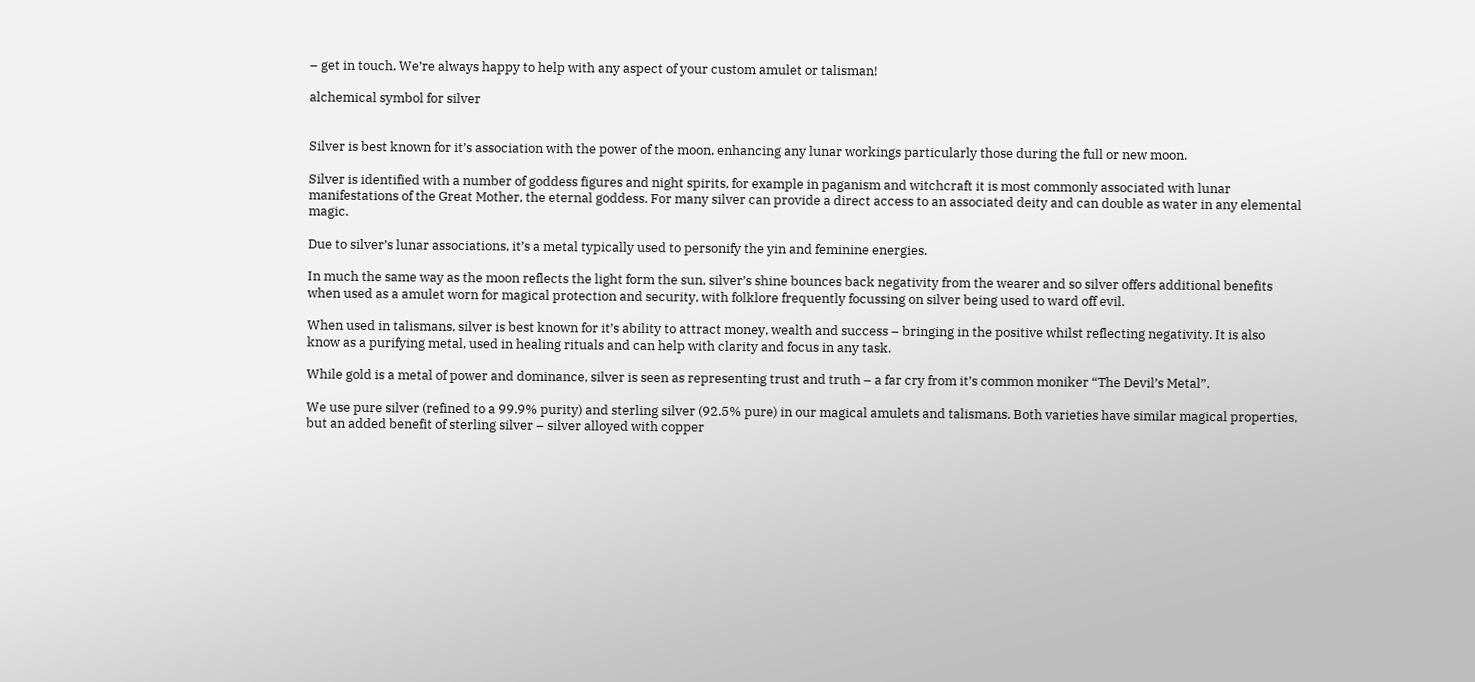– get in touch. We’re always happy to help with any aspect of your custom amulet or talisman!

alchemical symbol for silver


Silver is best known for it’s association with the power of the moon, enhancing any lunar workings particularly those during the full or new moon.

Silver is identified with a number of goddess figures and night spirits, for example in paganism and witchcraft it is most commonly associated with lunar manifestations of the Great Mother, the eternal goddess. For many silver can provide a direct access to an associated deity and can double as water in any elemental magic.

Due to silver’s lunar associations, it’s a metal typically used to personify the yin and feminine energies.

In much the same way as the moon reflects the light form the sun, silver’s shine bounces back negativity from the wearer and so silver offers additional benefits when used as a amulet worn for magical protection and security, with folklore frequently focussing on silver being used to ward off evil.

When used in talismans, silver is best known for it’s ability to attract money, wealth and success – bringing in the positive whilst reflecting negativity. It is also know as a purifying metal, used in healing rituals and can help with clarity and focus in any task.

While gold is a metal of power and dominance, silver is seen as representing trust and truth – a far cry from it’s common moniker “The Devil’s Metal”.

We use pure silver (refined to a 99.9% purity) and sterling silver (92.5% pure) in our magical amulets and talismans. Both varieties have similar magical properties, but an added benefit of sterling silver – silver alloyed with copper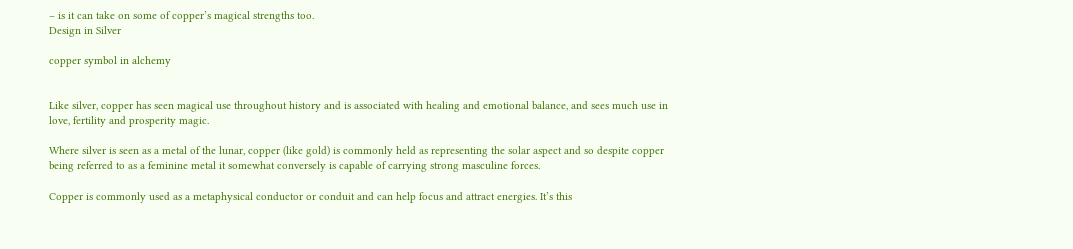– is it can take on some of copper’s magical strengths too.
Design in Silver

copper symbol in alchemy


Like silver, copper has seen magical use throughout history and is associated with healing and emotional balance, and sees much use in love, fertility and prosperity magic.

Where silver is seen as a metal of the lunar, copper (like gold) is commonly held as representing the solar aspect and so despite copper being referred to as a feminine metal it somewhat conversely is capable of carrying strong masculine forces.

Copper is commonly used as a metaphysical conductor or conduit and can help focus and attract energies. It’s this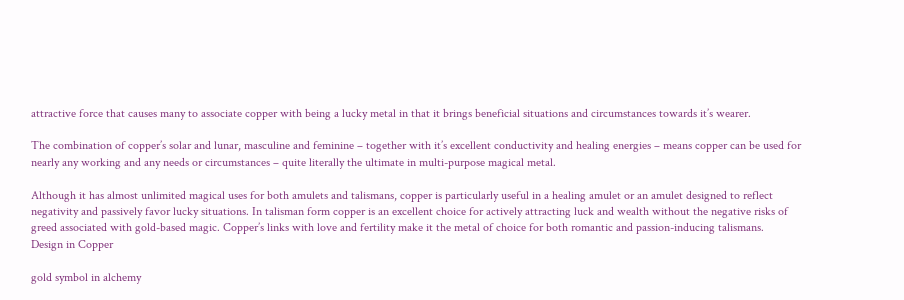attractive force that causes many to associate copper with being a lucky metal in that it brings beneficial situations and circumstances towards it’s wearer.

The combination of copper’s solar and lunar, masculine and feminine – together with it’s excellent conductivity and healing energies – means copper can be used for nearly any working and any needs or circumstances – quite literally the ultimate in multi-purpose magical metal.

Although it has almost unlimited magical uses for both amulets and talismans, copper is particularly useful in a healing amulet or an amulet designed to reflect negativity and passively favor lucky situations. In talisman form copper is an excellent choice for actively attracting luck and wealth without the negative risks of greed associated with gold-based magic. Copper’s links with love and fertility make it the metal of choice for both romantic and passion-inducing talismans.
Design in Copper

gold symbol in alchemy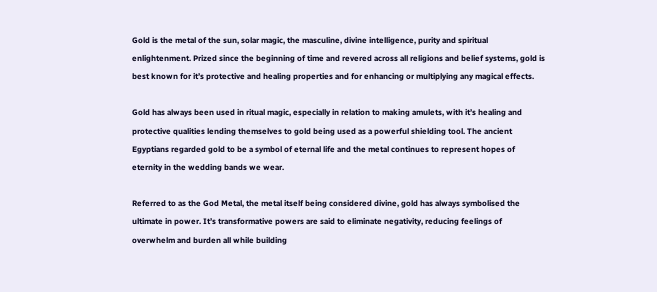Gold is the metal of the sun, solar magic, the masculine, divine intelligence, purity and spiritual enlightenment. Prized since the beginning of time and revered across all religions and belief systems, gold is best known for it’s protective and healing properties and for enhancing or multiplying any magical effects.

Gold has always been used in ritual magic, especially in relation to making amulets, with it’s healing and protective qualities lending themselves to gold being used as a powerful shielding tool. The ancient Egyptians regarded gold to be a symbol of eternal life and the metal continues to represent hopes of eternity in the wedding bands we wear.

Referred to as the God Metal, the metal itself being considered divine, gold has always symbolised the ultimate in power. It’s transformative powers are said to eliminate negativity, reducing feelings of overwhelm and burden all while building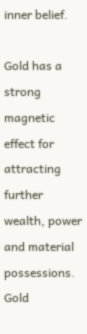inner belief.

Gold has a strong magnetic effect for attracting further wealth, power and material possessions. Gold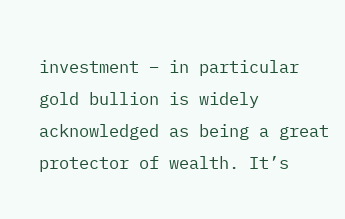investment – in particular gold bullion is widely acknowledged as being a great protector of wealth. It’s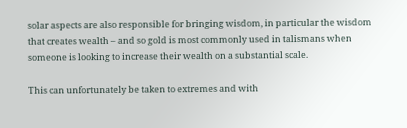solar aspects are also responsible for bringing wisdom, in particular the wisdom that creates wealth – and so gold is most commonly used in talismans when someone is looking to increase their wealth on a substantial scale.

This can unfortunately be taken to extremes and with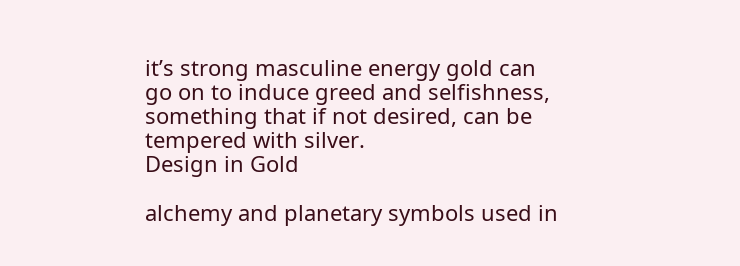it’s strong masculine energy gold can go on to induce greed and selfishness, something that if not desired, can be tempered with silver.
Design in Gold

alchemy and planetary symbols used in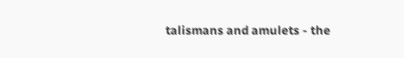talismans and amulets - the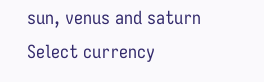sun, venus and saturn
Select currency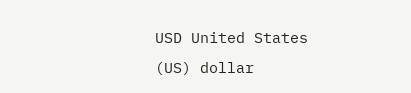USD United States (US) dollar